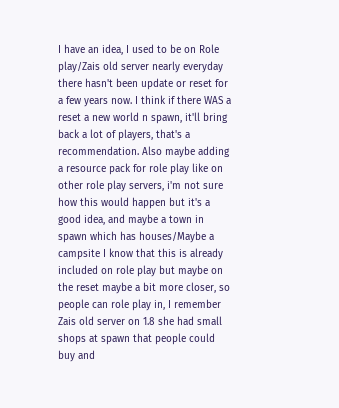I have an idea, I used to be on Role play/Zais old server nearly everyday there hasn't been update or reset for a few years now. I think if there WAS a reset a new world n spawn, it'll bring back a lot of players, that's a recommendation. Also maybe adding a resource pack for role play like on other role play servers, i'm not sure how this would happen but it's a good idea, and maybe a town in spawn which has houses/Maybe a campsite I know that this is already included on role play but maybe on the reset maybe a bit more closer, so people can role play in, I remember Zais old server on 1.8 she had small shops at spawn that people could buy and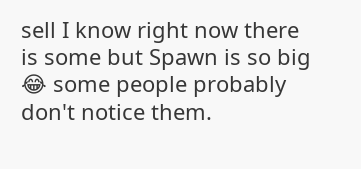sell I know right now there is some but Spawn is so big 😂 some people probably don't notice them.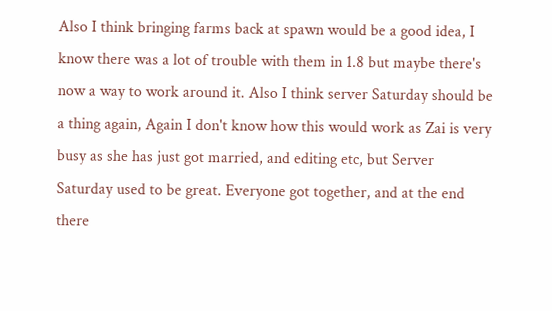Also I think bringing farms back at spawn would be a good idea, I know there was a lot of trouble with them in 1.8 but maybe there's now a way to work around it. Also I think server Saturday should be a thing again, Again I don't know how this would work as Zai is very busy as she has just got married, and editing etc, but Server Saturday used to be great. Everyone got together, and at the end there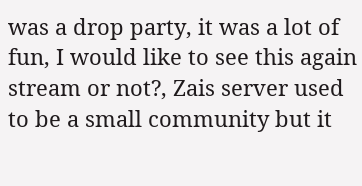was a drop party, it was a lot of fun, I would like to see this again stream or not?, Zais server used to be a small community but it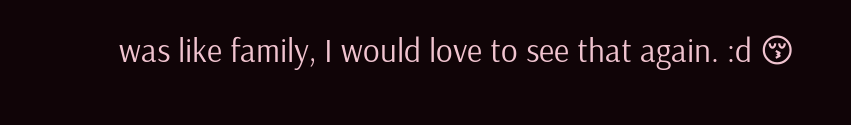was like family, I would love to see that again. :d 😚